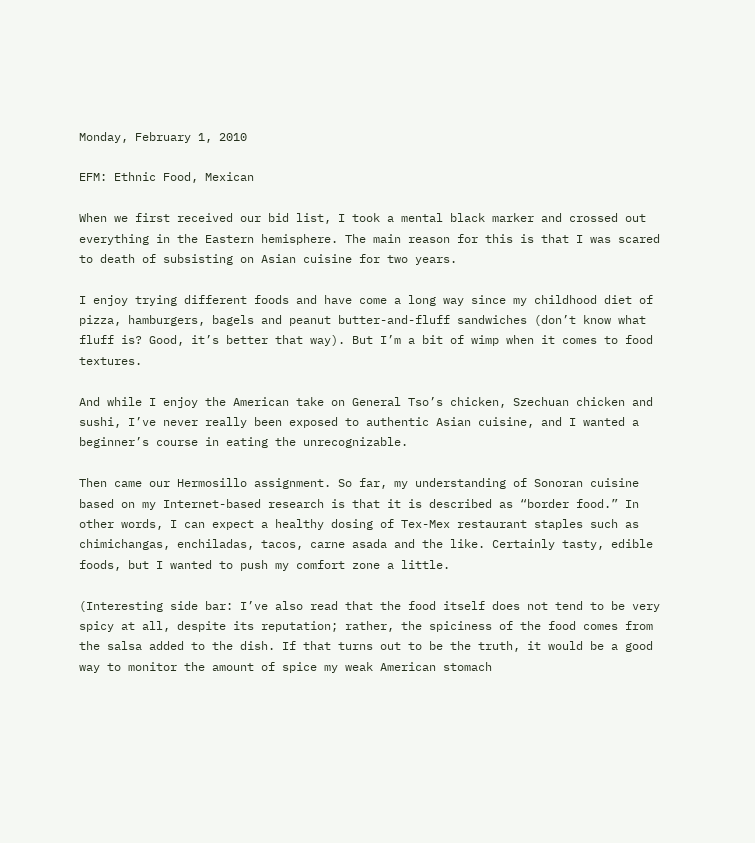Monday, February 1, 2010

EFM: Ethnic Food, Mexican

When we first received our bid list, I took a mental black marker and crossed out everything in the Eastern hemisphere. The main reason for this is that I was scared to death of subsisting on Asian cuisine for two years.

I enjoy trying different foods and have come a long way since my childhood diet of pizza, hamburgers, bagels and peanut butter-and-fluff sandwiches (don’t know what fluff is? Good, it’s better that way). But I’m a bit of wimp when it comes to food textures.

And while I enjoy the American take on General Tso’s chicken, Szechuan chicken and sushi, I’ve never really been exposed to authentic Asian cuisine, and I wanted a beginner’s course in eating the unrecognizable.

Then came our Hermosillo assignment. So far, my understanding of Sonoran cuisine based on my Internet-based research is that it is described as “border food.” In other words, I can expect a healthy dosing of Tex-Mex restaurant staples such as chimichangas, enchiladas, tacos, carne asada and the like. Certainly tasty, edible foods, but I wanted to push my comfort zone a little.

(Interesting side bar: I’ve also read that the food itself does not tend to be very spicy at all, despite its reputation; rather, the spiciness of the food comes from the salsa added to the dish. If that turns out to be the truth, it would be a good way to monitor the amount of spice my weak American stomach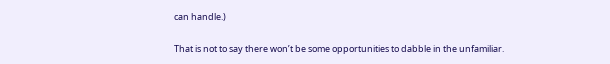can handle.)

That is not to say there won’t be some opportunities to dabble in the unfamiliar.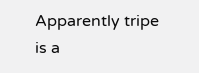Apparently tripe is a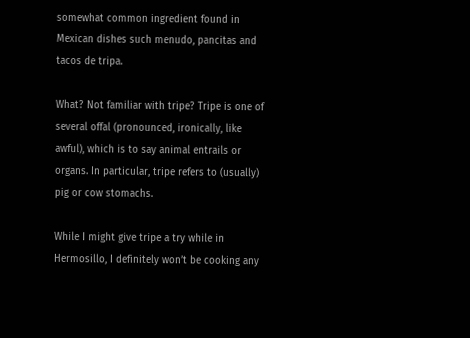somewhat common ingredient found in Mexican dishes such menudo, pancitas and tacos de tripa.

What? Not familiar with tripe? Tripe is one of several offal (pronounced, ironically, like awful), which is to say animal entrails or organs. In particular, tripe refers to (usually) pig or cow stomachs.

While I might give tripe a try while in Hermosillo, I definitely won’t be cooking any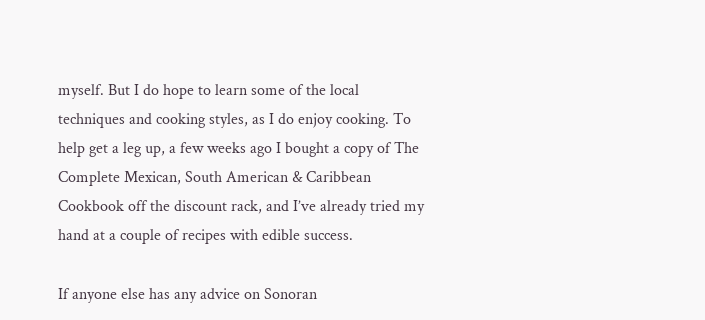myself. But I do hope to learn some of the local techniques and cooking styles, as I do enjoy cooking. To help get a leg up, a few weeks ago I bought a copy of The Complete Mexican, South American & Caribbean Cookbook off the discount rack, and I’ve already tried my hand at a couple of recipes with edible success.

If anyone else has any advice on Sonoran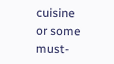cuisine or some must-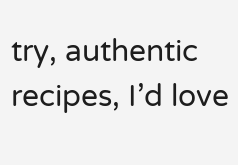try, authentic recipes, I’d love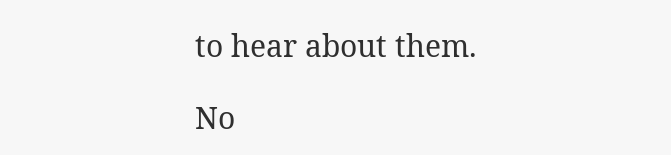to hear about them.

No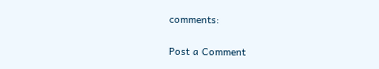comments:

Post a Comment